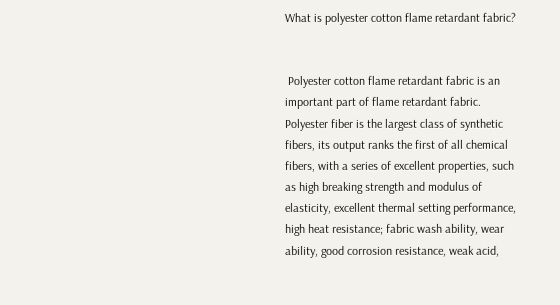What is polyester cotton flame retardant fabric?


 Polyester cotton flame retardant fabric is an important part of flame retardant fabric. Polyester fiber is the largest class of synthetic fibers, its output ranks the first of all chemical fibers, with a series of excellent properties, such as high breaking strength and modulus of elasticity, excellent thermal setting performance, high heat resistance; fabric wash ability, wear ability, good corrosion resistance, weak acid,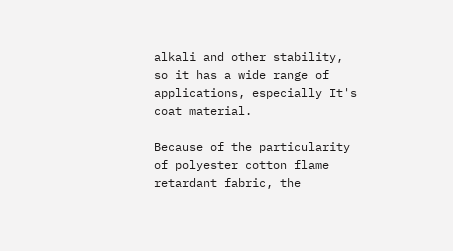alkali and other stability, so it has a wide range of applications, especially It's coat material.

Because of the particularity of polyester cotton flame retardant fabric, the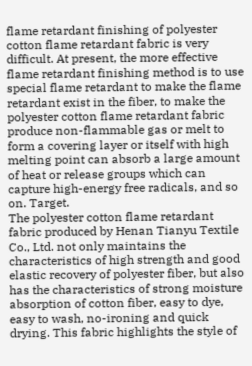flame retardant finishing of polyester cotton flame retardant fabric is very difficult. At present, the more effective flame retardant finishing method is to use special flame retardant to make the flame retardant exist in the fiber, to make the polyester cotton flame retardant fabric produce non-flammable gas or melt to form a covering layer or itself with high melting point can absorb a large amount of heat or release groups which can capture high-energy free radicals, and so on. Target.
The polyester cotton flame retardant fabric produced by Henan Tianyu Textile Co., Ltd. not only maintains the characteristics of high strength and good elastic recovery of polyester fiber, but also has the characteristics of strong moisture absorption of cotton fiber, easy to dye, easy to wash, no-ironing and quick drying. This fabric highlights the style of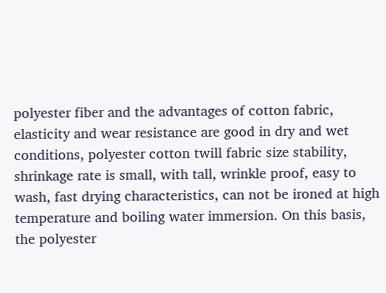polyester fiber and the advantages of cotton fabric, elasticity and wear resistance are good in dry and wet conditions, polyester cotton twill fabric size stability, shrinkage rate is small, with tall, wrinkle proof, easy to wash, fast drying characteristics, can not be ironed at high temperature and boiling water immersion. On this basis, the polyester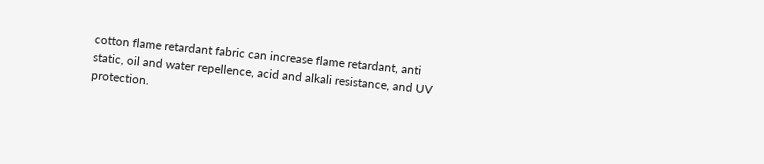cotton flame retardant fabric can increase flame retardant, anti static, oil and water repellence, acid and alkali resistance, and UV protection.